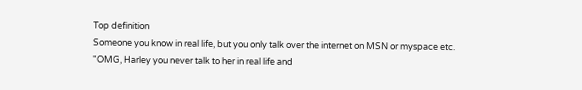Top definition
Someone you know in real life, but you only talk over the internet on MSN or myspace etc.
"OMG, Harley you never talk to her in real life and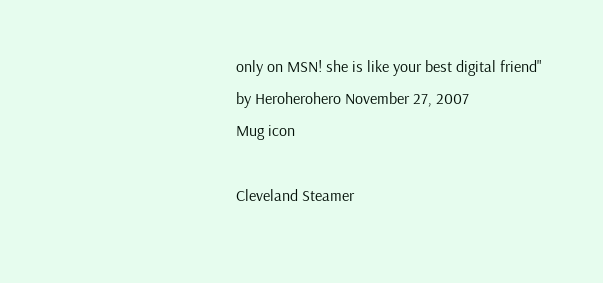only on MSN! she is like your best digital friend"
by Heroherohero November 27, 2007
Mug icon

Cleveland Steamer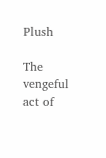Plush

The vengeful act of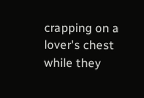crapping on a lover's chest while they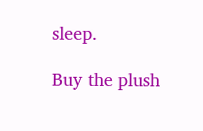sleep.

Buy the plush